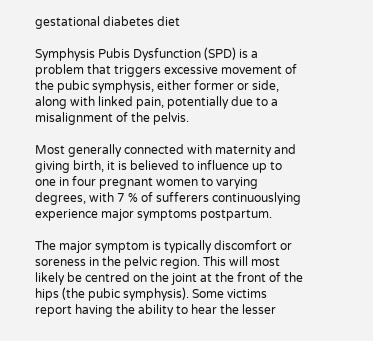gestational diabetes diet

Symphysis Pubis Dysfunction (SPD) is a problem that triggers excessive movement of the pubic symphysis, either former or side, along with linked pain, potentially due to a misalignment of the pelvis.

Most generally connected with maternity and giving birth, it is believed to influence up to one in four pregnant women to varying degrees, with 7 % of sufferers continuouslying experience major symptoms postpartum.

The major symptom is typically discomfort or soreness in the pelvic region. This will most likely be centred on the joint at the front of the hips (the pubic symphysis). Some victims report having the ability to hear the lesser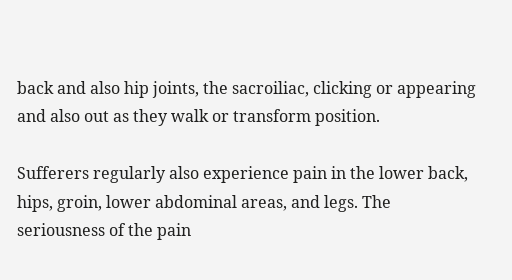back and also hip joints, the sacroiliac, clicking or appearing and also out as they walk or transform position.

Sufferers regularly also experience pain in the lower back, hips, groin, lower abdominal areas, and legs. The seriousness of the pain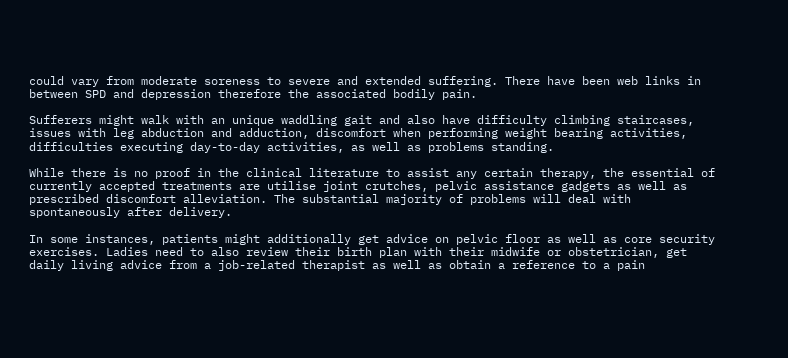could vary from moderate soreness to severe and extended suffering. There have been web links in between SPD and depression therefore the associated bodily pain.

Sufferers might walk with an unique waddling gait and also have difficulty climbing staircases, issues with leg abduction and adduction, discomfort when performing weight bearing activities, difficulties executing day-to-day activities, as well as problems standing.

While there is no proof in the clinical literature to assist any certain therapy, the essential of currently accepted treatments are utilise joint crutches, pelvic assistance gadgets as well as prescribed discomfort alleviation. The substantial majority of problems will deal with spontaneously after delivery.

In some instances, patients might additionally get advice on pelvic floor as well as core security exercises. Ladies need to also review their birth plan with their midwife or obstetrician, get daily living advice from a job-related therapist as well as obtain a reference to a pain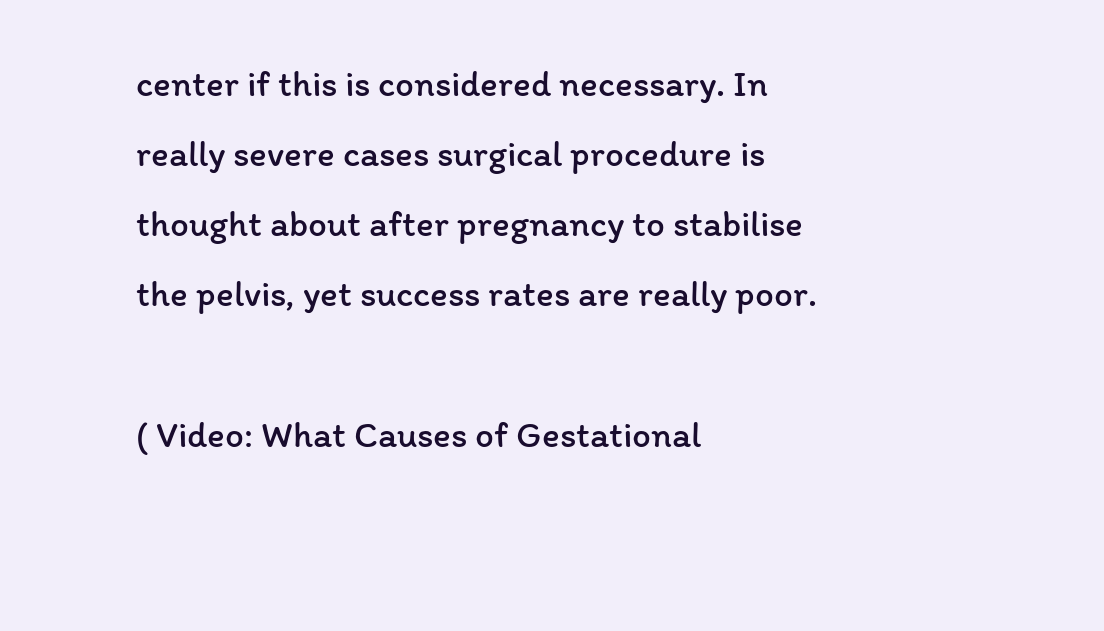center if this is considered necessary. In really severe cases surgical procedure is thought about after pregnancy to stabilise the pelvis, yet success rates are really poor.

( Video: What Causes of Gestational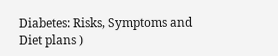Diabetes: Risks, Symptoms and Diet plans )